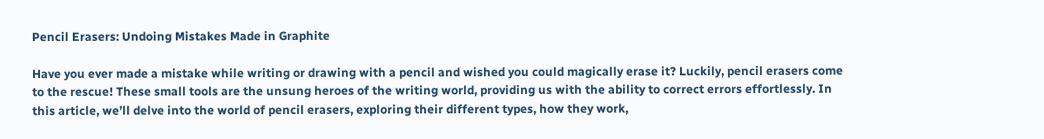Pencil Erasers: Undoing Mistakes Made in Graphite

Have you ever made a mistake while writing or drawing with a pencil and wished you could magically erase it? Luckily, pencil erasers come to the rescue! These small tools are the unsung heroes of the writing world, providing us with the ability to correct errors effortlessly. In this article, we’ll delve into the world of pencil erasers, exploring their different types, how they work,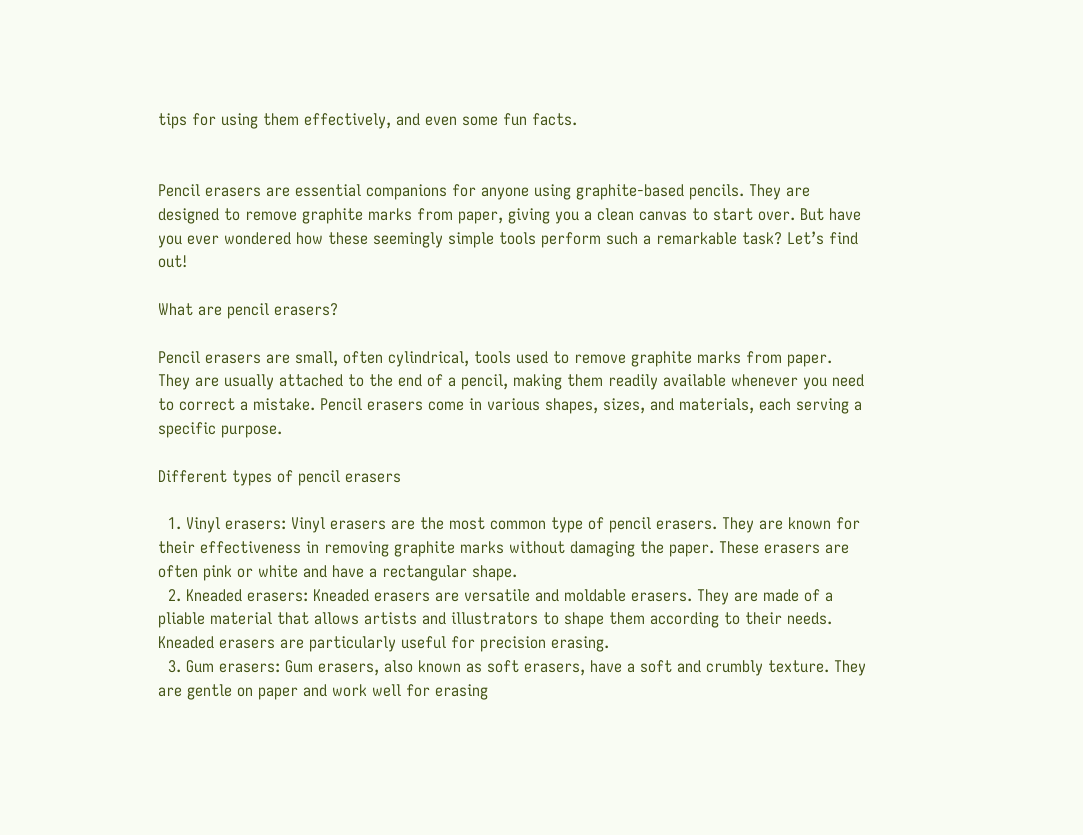tips for using them effectively, and even some fun facts.


Pencil erasers are essential companions for anyone using graphite-based pencils. They are designed to remove graphite marks from paper, giving you a clean canvas to start over. But have you ever wondered how these seemingly simple tools perform such a remarkable task? Let’s find out!

What are pencil erasers?

Pencil erasers are small, often cylindrical, tools used to remove graphite marks from paper. They are usually attached to the end of a pencil, making them readily available whenever you need to correct a mistake. Pencil erasers come in various shapes, sizes, and materials, each serving a specific purpose.

Different types of pencil erasers

  1. Vinyl erasers: Vinyl erasers are the most common type of pencil erasers. They are known for their effectiveness in removing graphite marks without damaging the paper. These erasers are often pink or white and have a rectangular shape.
  2. Kneaded erasers: Kneaded erasers are versatile and moldable erasers. They are made of a pliable material that allows artists and illustrators to shape them according to their needs. Kneaded erasers are particularly useful for precision erasing.
  3. Gum erasers: Gum erasers, also known as soft erasers, have a soft and crumbly texture. They are gentle on paper and work well for erasing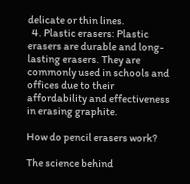delicate or thin lines.
  4. Plastic erasers: Plastic erasers are durable and long-lasting erasers. They are commonly used in schools and offices due to their affordability and effectiveness in erasing graphite.

How do pencil erasers work?

The science behind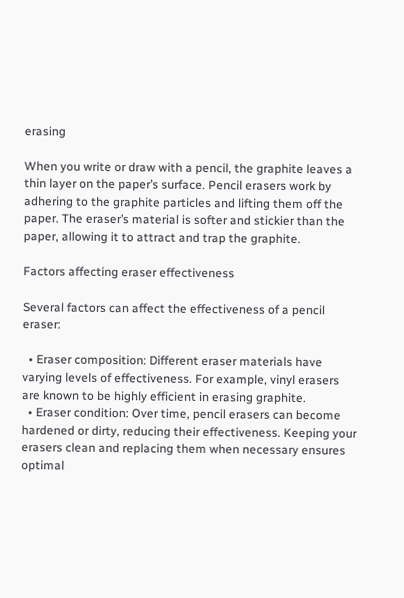erasing

When you write or draw with a pencil, the graphite leaves a thin layer on the paper’s surface. Pencil erasers work by adhering to the graphite particles and lifting them off the paper. The eraser’s material is softer and stickier than the paper, allowing it to attract and trap the graphite.

Factors affecting eraser effectiveness

Several factors can affect the effectiveness of a pencil eraser:

  • Eraser composition: Different eraser materials have varying levels of effectiveness. For example, vinyl erasers are known to be highly efficient in erasing graphite.
  • Eraser condition: Over time, pencil erasers can become hardened or dirty, reducing their effectiveness. Keeping your erasers clean and replacing them when necessary ensures optimal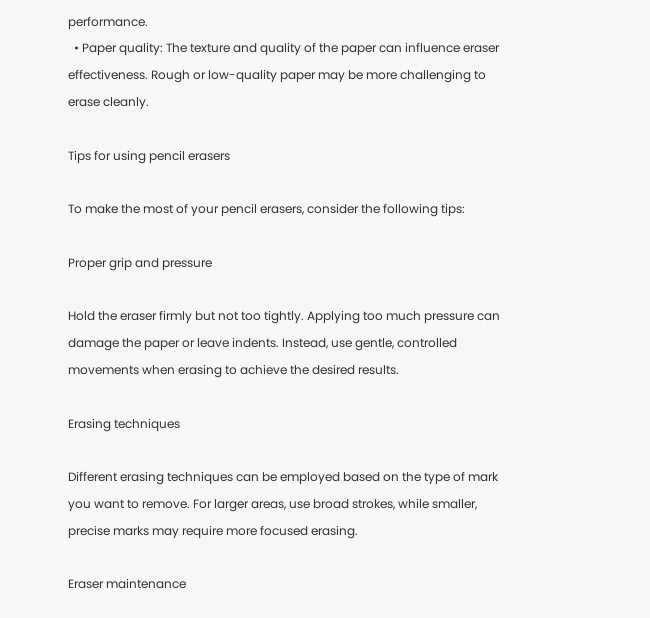performance.
  • Paper quality: The texture and quality of the paper can influence eraser effectiveness. Rough or low-quality paper may be more challenging to erase cleanly.

Tips for using pencil erasers

To make the most of your pencil erasers, consider the following tips:

Proper grip and pressure

Hold the eraser firmly but not too tightly. Applying too much pressure can damage the paper or leave indents. Instead, use gentle, controlled movements when erasing to achieve the desired results.

Erasing techniques

Different erasing techniques can be employed based on the type of mark you want to remove. For larger areas, use broad strokes, while smaller, precise marks may require more focused erasing.

Eraser maintenance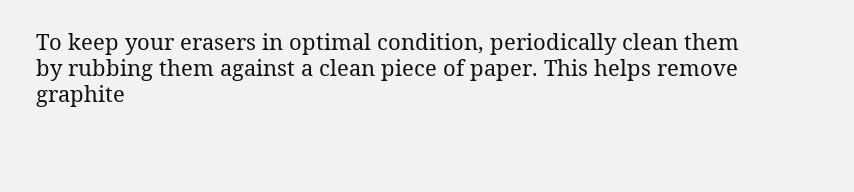To keep your erasers in optimal condition, periodically clean them by rubbing them against a clean piece of paper. This helps remove graphite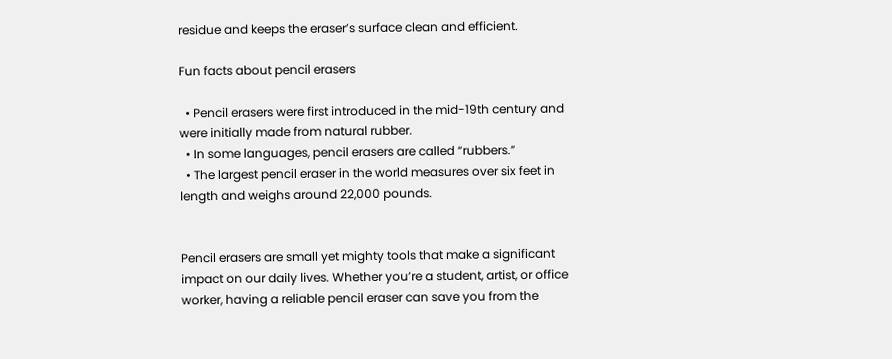residue and keeps the eraser’s surface clean and efficient.

Fun facts about pencil erasers

  • Pencil erasers were first introduced in the mid-19th century and were initially made from natural rubber.
  • In some languages, pencil erasers are called “rubbers.”
  • The largest pencil eraser in the world measures over six feet in length and weighs around 22,000 pounds.


Pencil erasers are small yet mighty tools that make a significant impact on our daily lives. Whether you’re a student, artist, or office worker, having a reliable pencil eraser can save you from the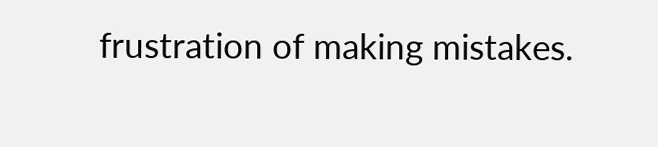frustration of making mistakes.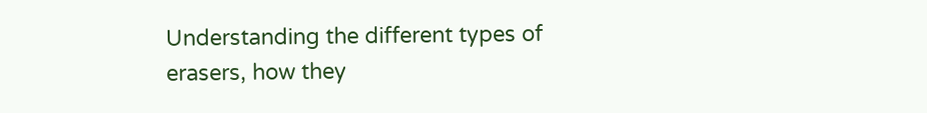Understanding the different types of erasers, how they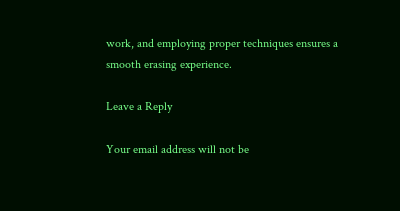work, and employing proper techniques ensures a smooth erasing experience.

Leave a Reply

Your email address will not be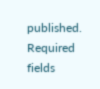published. Required fields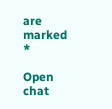are marked *

Open chat